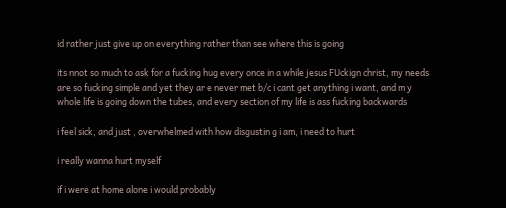id rather just give up on everything rather than see where this is going

its nnot so much to ask for a fucking hug every once in a while jesus FUckign christ, my needs are so fucking simple and yet they ar e never met b/c i cant get anything i want, and m y whole life is going down the tubes, and every section of my life is ass fucking backwards

i feel sick, and just , overwhelmed with how disgustin g i am, i need to hurt

i really wanna hurt myself

if i were at home alone i would probably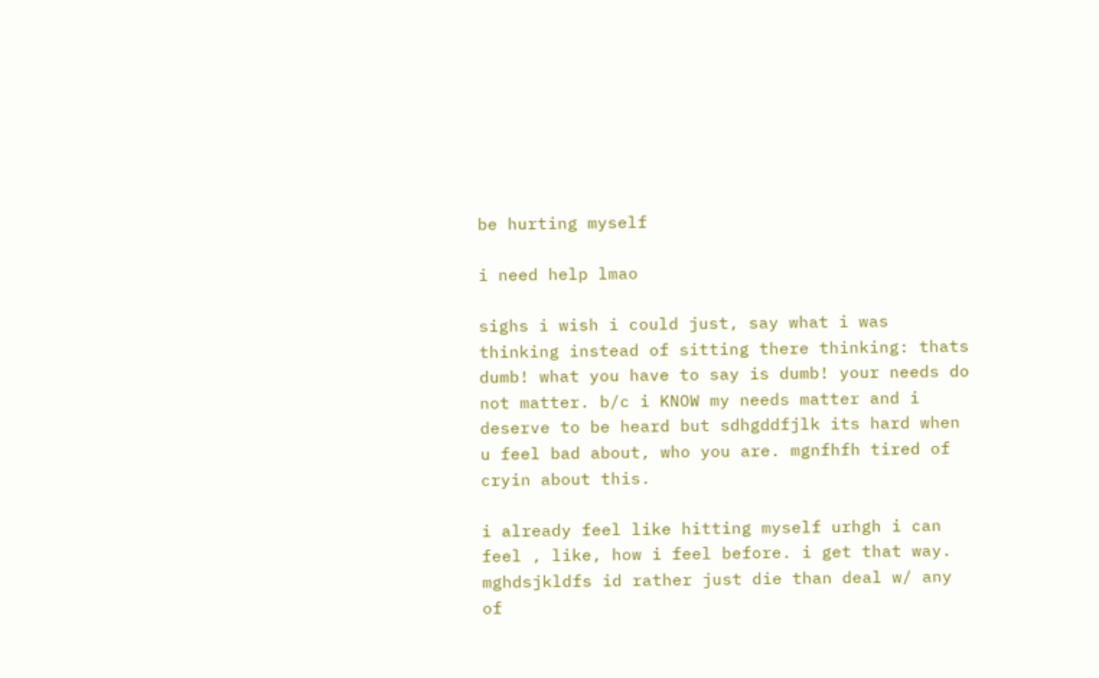be hurting myself

i need help lmao

sighs i wish i could just, say what i was thinking instead of sitting there thinking: thats dumb! what you have to say is dumb! your needs do not matter. b/c i KNOW my needs matter and i deserve to be heard but sdhgddfjlk its hard when u feel bad about, who you are. mgnfhfh tired of cryin about this.

i already feel like hitting myself urhgh i can feel , like, how i feel before. i get that way. mghdsjkldfs id rather just die than deal w/ any of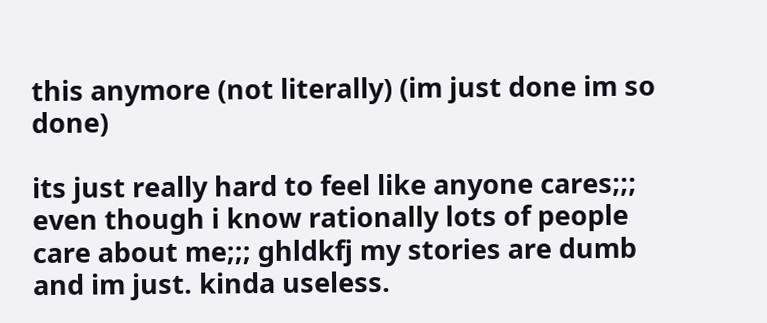this anymore (not literally) (im just done im so done)

its just really hard to feel like anyone cares;;; even though i know rationally lots of people care about me;;; ghldkfj my stories are dumb and im just. kinda useless.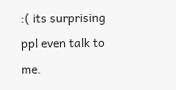:( its surprising ppl even talk to me.